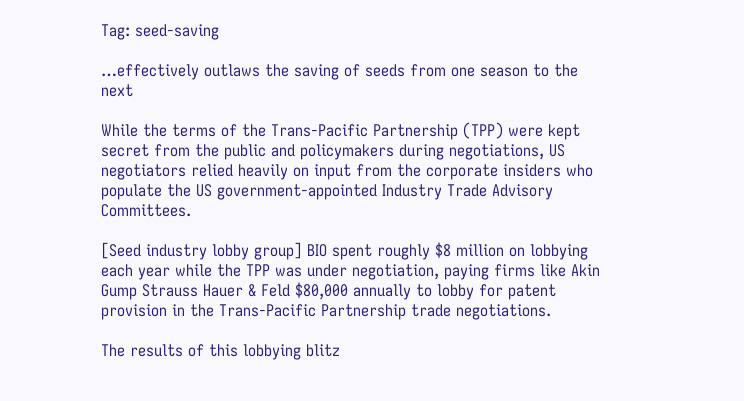Tag: seed-saving

…effectively outlaws the saving of seeds from one season to the next

While the terms of the Trans-Pacific Partnership (TPP) were kept secret from the public and policymakers during negotiations, US negotiators relied heavily on input from the corporate insiders who populate the US government-appointed Industry Trade Advisory Committees.

[Seed industry lobby group] BIO spent roughly $8 million on lobbying each year while the TPP was under negotiation, paying firms like Akin Gump Strauss Hauer & Feld $80,000 annually to lobby for patent provision in the Trans-Pacific Partnership trade negotiations.

The results of this lobbying blitz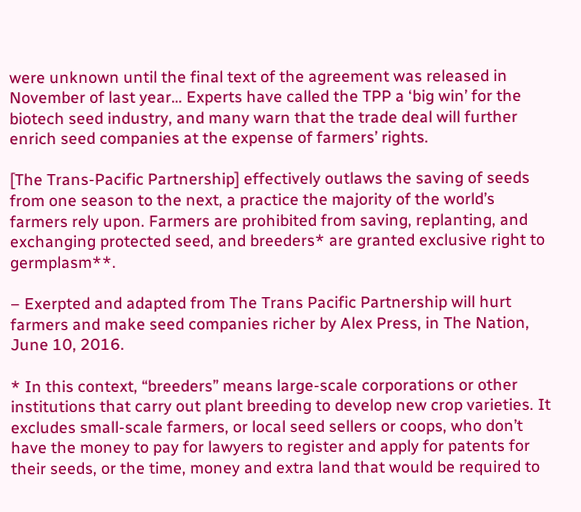were unknown until the final text of the agreement was released in November of last year… Experts have called the TPP a ‘big win’ for the biotech seed industry, and many warn that the trade deal will further enrich seed companies at the expense of farmers’ rights.

[The Trans-Pacific Partnership] effectively outlaws the saving of seeds from one season to the next, a practice the majority of the world’s farmers rely upon. Farmers are prohibited from saving, replanting, and exchanging protected seed, and breeders* are granted exclusive right to germplasm**.

– Exerpted and adapted from The Trans Pacific Partnership will hurt farmers and make seed companies richer by Alex Press, in The Nation, June 10, 2016.

* In this context, “breeders” means large-scale corporations or other institutions that carry out plant breeding to develop new crop varieties. It excludes small-scale farmers, or local seed sellers or coops, who don’t have the money to pay for lawyers to register and apply for patents for their seeds, or the time, money and extra land that would be required to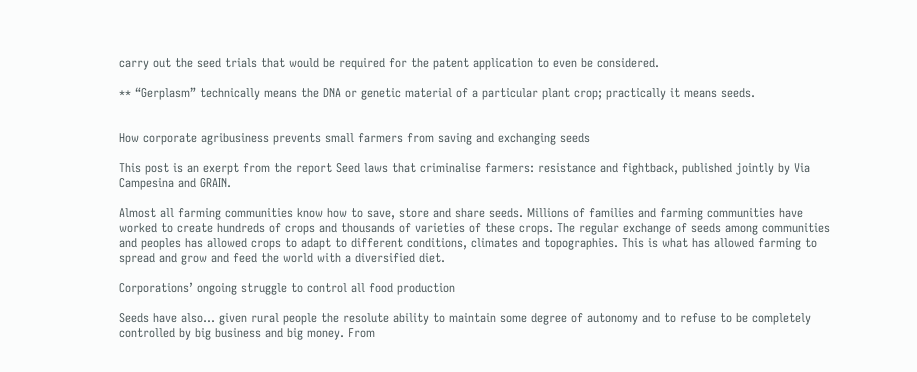carry out the seed trials that would be required for the patent application to even be considered.

** “Gerplasm” technically means the DNA or genetic material of a particular plant crop; practically it means seeds.


How corporate agribusiness prevents small farmers from saving and exchanging seeds

This post is an exerpt from the report Seed laws that criminalise farmers: resistance and fightback, published jointly by Via Campesina and GRAIN.

Almost all farming communities know how to save, store and share seeds. Millions of families and farming communities have worked to create hundreds of crops and thousands of varieties of these crops. The regular exchange of seeds among communities and peoples has allowed crops to adapt to different conditions, climates and topographies. This is what has allowed farming to spread and grow and feed the world with a diversified diet.

Corporations’ ongoing struggle to control all food production

Seeds have also… given rural people the resolute ability to maintain some degree of autonomy and to refuse to be completely controlled by big business and big money. From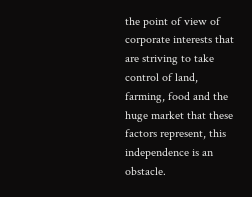the point of view of corporate interests that are striving to take control of land, farming, food and the huge market that these factors represent, this independence is an obstacle.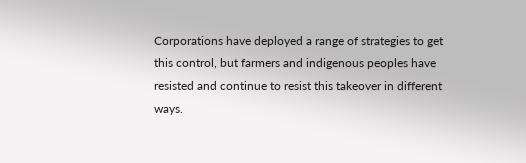Corporations have deployed a range of strategies to get this control, but farmers and indigenous peoples have resisted and continue to resist this takeover in different ways.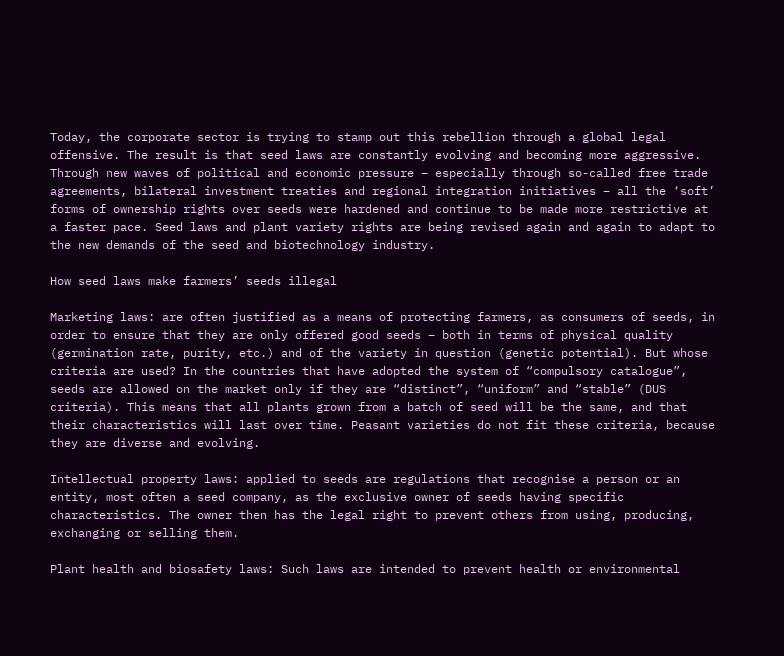Today, the corporate sector is trying to stamp out this rebellion through a global legal offensive. The result is that seed laws are constantly evolving and becoming more aggressive. Through new waves of political and economic pressure – especially through so-called free trade agreements, bilateral investment treaties and regional integration initiatives – all the ‘soft’ forms of ownership rights over seeds were hardened and continue to be made more restrictive at a faster pace. Seed laws and plant variety rights are being revised again and again to adapt to the new demands of the seed and biotechnology industry.

How seed laws make farmers’ seeds illegal

Marketing laws: are often justified as a means of protecting farmers, as consumers of seeds, in order to ensure that they are only offered good seeds – both in terms of physical quality (germination rate, purity, etc.) and of the variety in question (genetic potential). But whose criteria are used? In the countries that have adopted the system of “compulsory catalogue”, seeds are allowed on the market only if they are “distinct”, “uniform” and “stable” (DUS criteria). This means that all plants grown from a batch of seed will be the same, and that their characteristics will last over time. Peasant varieties do not fit these criteria, because they are diverse and evolving.

Intellectual property laws: applied to seeds are regulations that recognise a person or an entity, most often a seed company, as the exclusive owner of seeds having specific characteristics. The owner then has the legal right to prevent others from using, producing, exchanging or selling them.

Plant health and biosafety laws: Such laws are intended to prevent health or environmental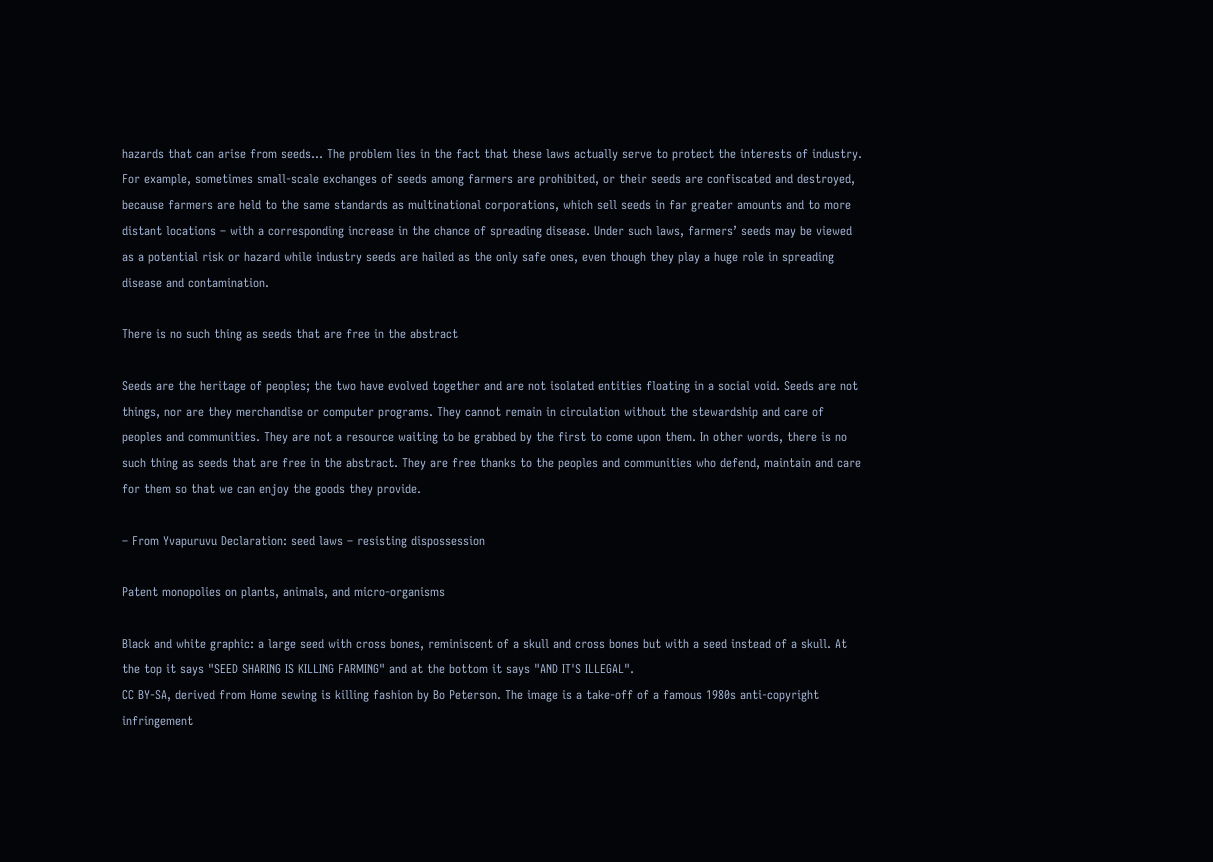hazards that can arise from seeds… The problem lies in the fact that these laws actually serve to protect the interests of industry. For example, sometimes small-scale exchanges of seeds among farmers are prohibited, or their seeds are confiscated and destroyed, because farmers are held to the same standards as multinational corporations, which sell seeds in far greater amounts and to more distant locations – with a corresponding increase in the chance of spreading disease. Under such laws, farmers’ seeds may be viewed as a potential risk or hazard while industry seeds are hailed as the only safe ones, even though they play a huge role in spreading disease and contamination.

There is no such thing as seeds that are free in the abstract

Seeds are the heritage of peoples; the two have evolved together and are not isolated entities floating in a social void. Seeds are not things, nor are they merchandise or computer programs. They cannot remain in circulation without the stewardship and care of peoples and communities. They are not a resource waiting to be grabbed by the first to come upon them. In other words, there is no such thing as seeds that are free in the abstract. They are free thanks to the peoples and communities who defend, maintain and care for them so that we can enjoy the goods they provide.

– From Yvapuruvu Declaration: seed laws – resisting dispossession

Patent monopolies on plants, animals, and micro-organisms

Black and white graphic: a large seed with cross bones, reminiscent of a skull and cross bones but with a seed instead of a skull. At the top it says "SEED SHARING IS KILLING FARMING" and at the bottom it says "AND IT'S ILLEGAL".
CC BY-SA, derived from Home sewing is killing fashion by Bo Peterson. The image is a take-off of a famous 1980s anti-copyright infringement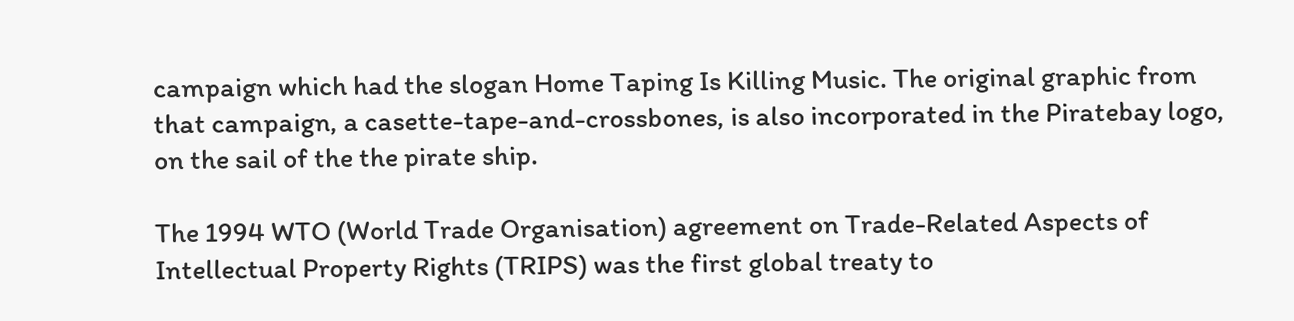campaign which had the slogan Home Taping Is Killing Music. The original graphic from that campaign, a casette-tape-and-crossbones, is also incorporated in the Piratebay logo, on the sail of the the pirate ship.

The 1994 WTO (World Trade Organisation) agreement on Trade-Related Aspects of Intellectual Property Rights (TRIPS) was the first global treaty to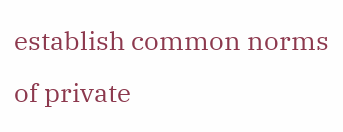establish common norms of private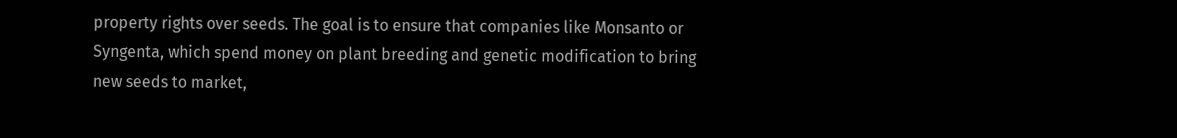property rights over seeds. The goal is to ensure that companies like Monsanto or Syngenta, which spend money on plant breeding and genetic modification to bring new seeds to market,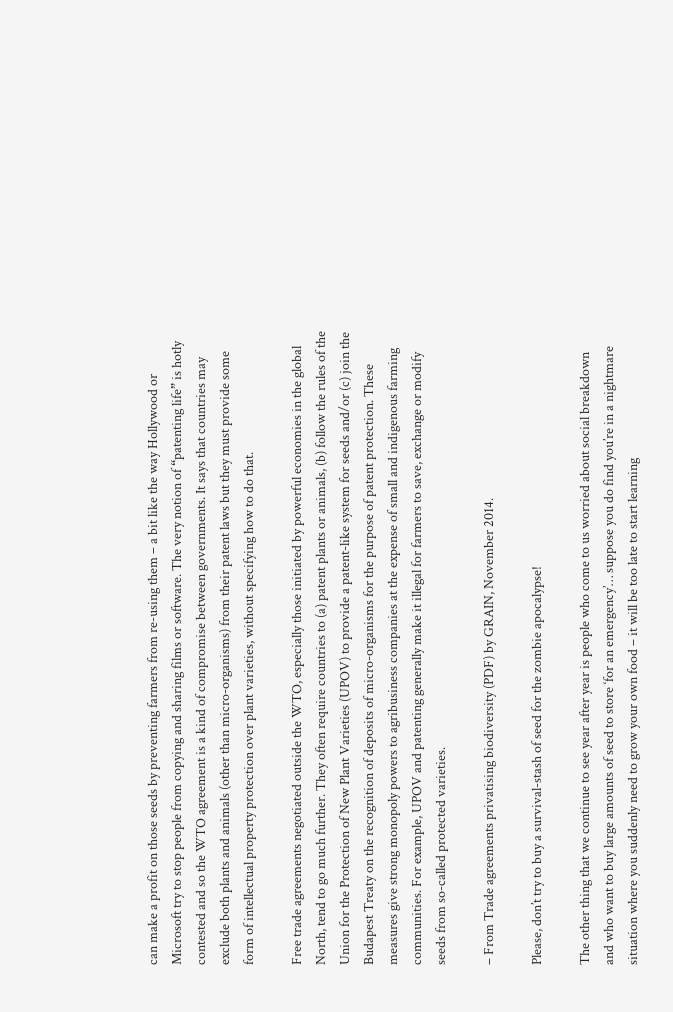can make a profit on those seeds by preventing farmers from re-using them – a bit like the way Hollywood or Microsoft try to stop people from copying and sharing films or software. The very notion of “patenting life” is hotly contested and so the WTO agreement is a kind of compromise between governments. It says that countries may exclude both plants and animals (other than micro-organisms) from their patent laws but they must provide some form of intellectual property protection over plant varieties, without specifying how to do that.

Free trade agreements negotiated outside the WTO, especially those initiated by powerful economies in the global North, tend to go much further. They often require countries to (a) patent plants or animals, (b) follow the rules of the Union for the Protection of New Plant Varieties (UPOV) to provide a patent-like system for seeds and/or (c) join the Budapest Treaty on the recognition of deposits of micro-organisms for the purpose of patent protection. These measures give strong monopoly powers to agribusiness companies at the expense of small and indigenous farming communities. For example, UPOV and patenting generally make it illegal for farmers to save, exchange or modify seeds from so-called protected varieties.

– From Trade agreements privatising biodiversity (PDF) by GRAIN, November 2014.

Please, don’t try to buy a survival-stash of seed for the zombie apocalypse!

The other thing that we continue to see year after year is people who come to us worried about social breakdown and who want to buy large amounts of seed to store ‘for an emergency’… suppose you do find you’re in a nightmare situation where you suddenly need to grow your own food – it will be too late to start learning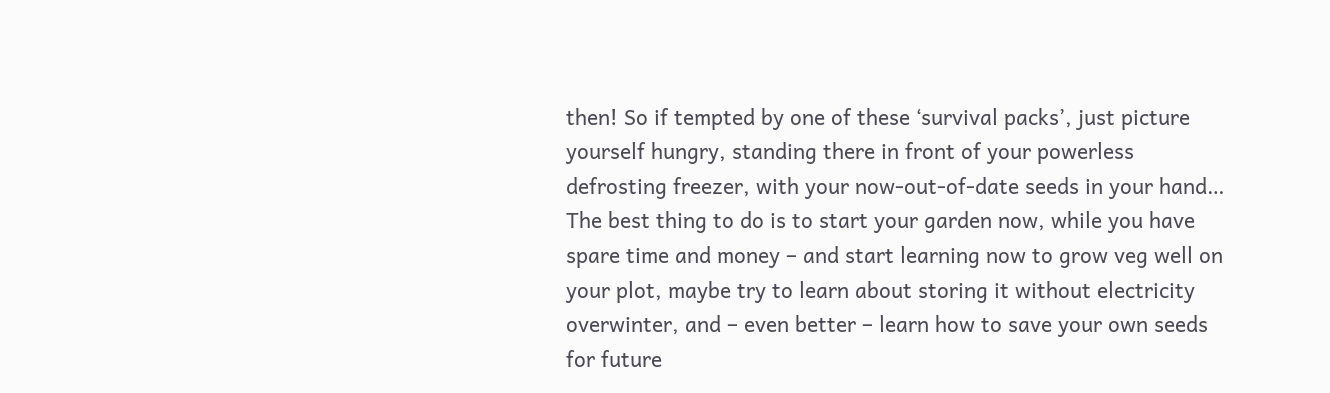then! So if tempted by one of these ‘survival packs’, just picture yourself hungry, standing there in front of your powerless defrosting freezer, with your now-out-of-date seeds in your hand… The best thing to do is to start your garden now, while you have spare time and money – and start learning now to grow veg well on your plot, maybe try to learn about storing it without electricity overwinter, and – even better – learn how to save your own seeds for future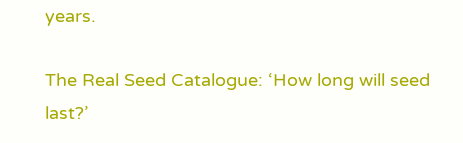years.

The Real Seed Catalogue: ‘How long will seed last?’